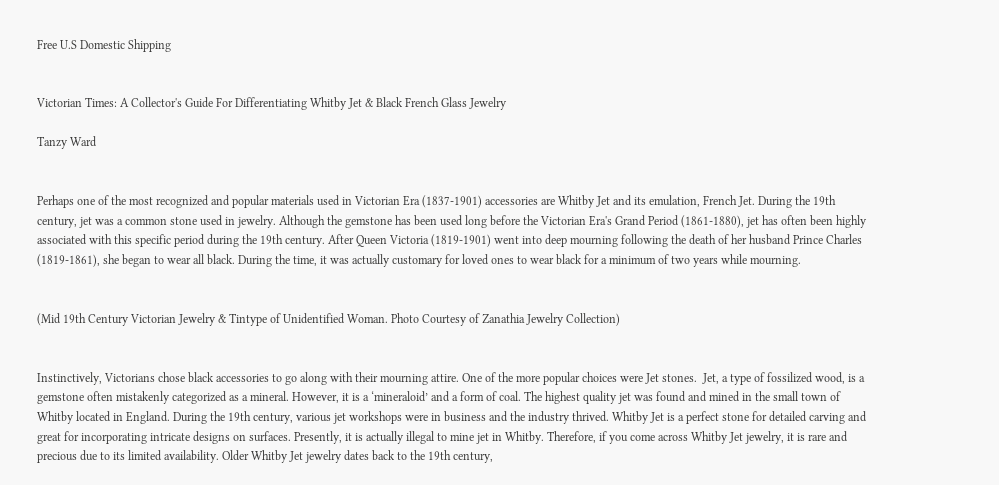Free U.S Domestic Shipping


Victorian Times: A Collector's Guide For Differentiating Whitby Jet & Black French Glass Jewelry

Tanzy Ward


Perhaps one of the most recognized and popular materials used in Victorian Era (1837-1901) accessories are Whitby Jet and its emulation, French Jet. During the 19th century, jet was a common stone used in jewelry. Although the gemstone has been used long before the Victorian Era's Grand Period (1861-1880), jet has often been highly associated with this specific period during the 19th century. After Queen Victoria (1819-1901) went into deep mourning following the death of her husband Prince Charles (1819-1861), she began to wear all black. During the time, it was actually customary for loved ones to wear black for a minimum of two years while mourning.


(Mid 19th Century Victorian Jewelry & Tintype of Unidentified Woman. Photo Courtesy of Zanathia Jewelry Collection)


Instinctively, Victorians chose black accessories to go along with their mourning attire. One of the more popular choices were Jet stones.  Jet, a type of fossilized wood, is a gemstone often mistakenly categorized as a mineral. However, it is a ‘mineraloid’ and a form of coal. The highest quality jet was found and mined in the small town of Whitby located in England. During the 19th century, various jet workshops were in business and the industry thrived. Whitby Jet is a perfect stone for detailed carving and great for incorporating intricate designs on surfaces. Presently, it is actually illegal to mine jet in Whitby. Therefore, if you come across Whitby Jet jewelry, it is rare and precious due to its limited availability. Older Whitby Jet jewelry dates back to the 19th century,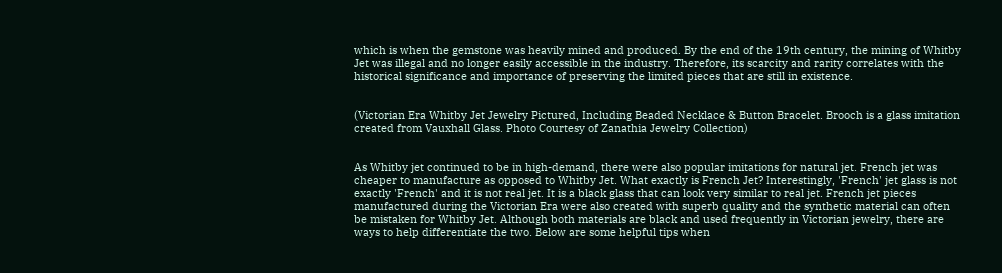which is when the gemstone was heavily mined and produced. By the end of the 19th century, the mining of Whitby Jet was illegal and no longer easily accessible in the industry. Therefore, its scarcity and rarity correlates with the historical significance and importance of preserving the limited pieces that are still in existence.


(Victorian Era Whitby Jet Jewelry Pictured, Including Beaded Necklace & Button Bracelet. Brooch is a glass imitation created from Vauxhall Glass. Photo Courtesy of Zanathia Jewelry Collection)


As Whitby jet continued to be in high-demand, there were also popular imitations for natural jet. French jet was cheaper to manufacture as opposed to Whitby Jet. What exactly is French Jet? Interestingly, 'French' jet glass is not exactly 'French' and it is not real jet. It is a black glass that can look very similar to real jet. French jet pieces manufactured during the Victorian Era were also created with superb quality and the synthetic material can often be mistaken for Whitby Jet. Although both materials are black and used frequently in Victorian jewelry, there are ways to help differentiate the two. Below are some helpful tips when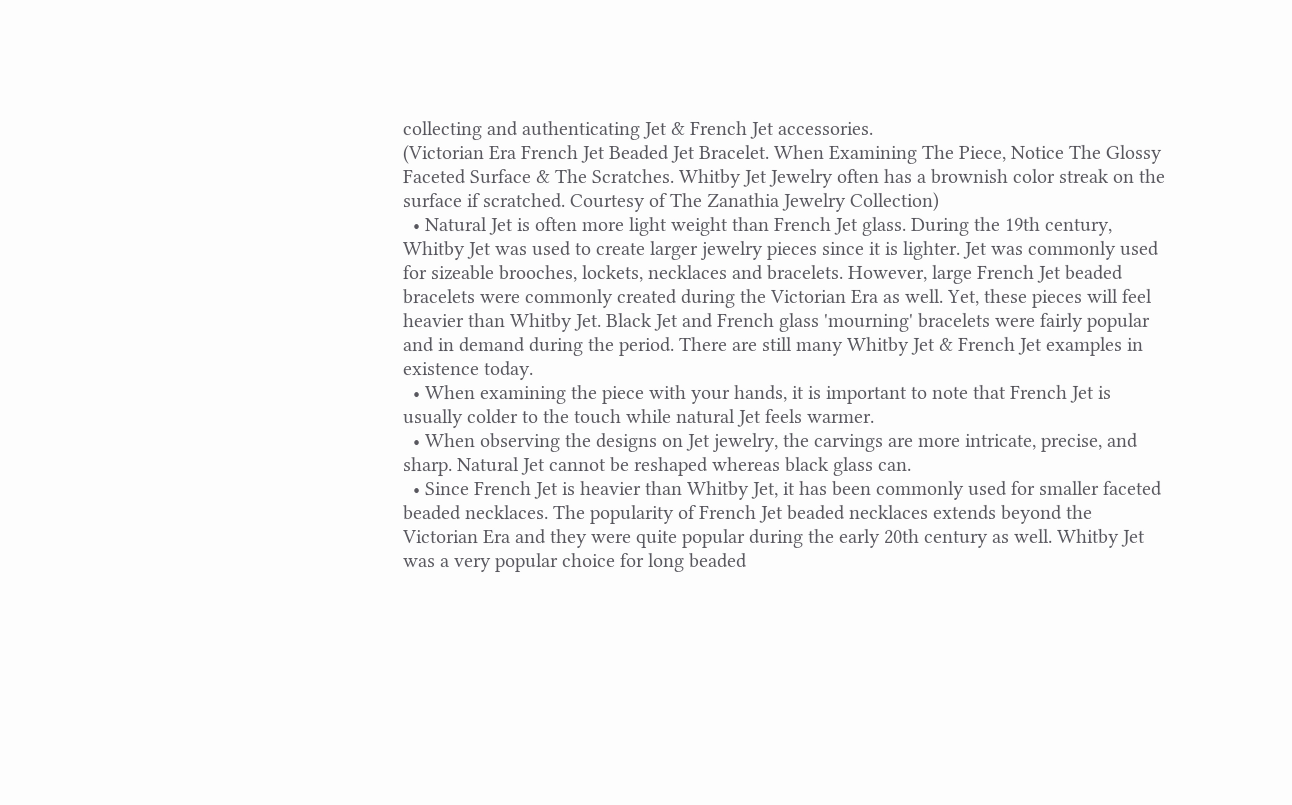collecting and authenticating Jet & French Jet accessories.
(Victorian Era French Jet Beaded Jet Bracelet. When Examining The Piece, Notice The Glossy Faceted Surface & The Scratches. Whitby Jet Jewelry often has a brownish color streak on the surface if scratched. Courtesy of The Zanathia Jewelry Collection)
  • Natural Jet is often more light weight than French Jet glass. During the 19th century, Whitby Jet was used to create larger jewelry pieces since it is lighter. Jet was commonly used for sizeable brooches, lockets, necklaces and bracelets. However, large French Jet beaded bracelets were commonly created during the Victorian Era as well. Yet, these pieces will feel heavier than Whitby Jet. Black Jet and French glass 'mourning' bracelets were fairly popular and in demand during the period. There are still many Whitby Jet & French Jet examples in existence today.
  • When examining the piece with your hands, it is important to note that French Jet is usually colder to the touch while natural Jet feels warmer.
  • When observing the designs on Jet jewelry, the carvings are more intricate, precise, and sharp. Natural Jet cannot be reshaped whereas black glass can.
  • Since French Jet is heavier than Whitby Jet, it has been commonly used for smaller faceted beaded necklaces. The popularity of French Jet beaded necklaces extends beyond the Victorian Era and they were quite popular during the early 20th century as well. Whitby Jet was a very popular choice for long beaded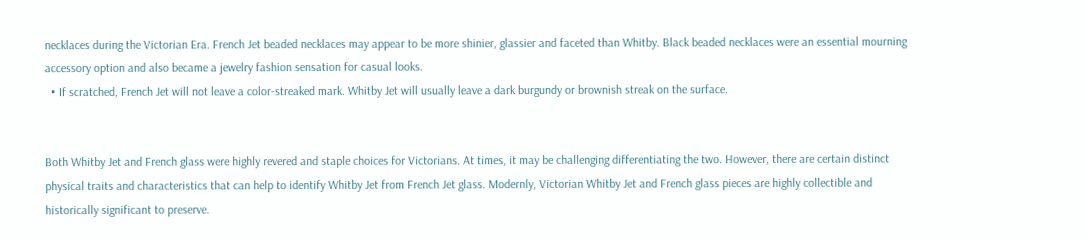necklaces during the Victorian Era. French Jet beaded necklaces may appear to be more shinier, glassier and faceted than Whitby. Black beaded necklaces were an essential mourning accessory option and also became a jewelry fashion sensation for casual looks.
  • If scratched, French Jet will not leave a color-streaked mark. Whitby Jet will usually leave a dark burgundy or brownish streak on the surface.


Both Whitby Jet and French glass were highly revered and staple choices for Victorians. At times, it may be challenging differentiating the two. However, there are certain distinct physical traits and characteristics that can help to identify Whitby Jet from French Jet glass. Modernly, Victorian Whitby Jet and French glass pieces are highly collectible and historically significant to preserve.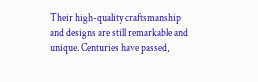Their high-quality craftsmanship and designs are still remarkable and unique. Centuries have passed,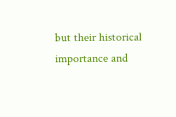but their historical importance and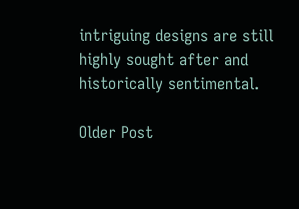intriguing designs are still highly sought after and historically sentimental.

Older Post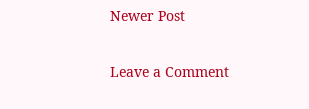Newer Post

Leave a Comment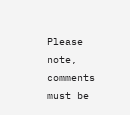Please note, comments must be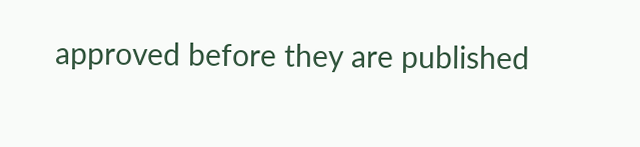approved before they are published